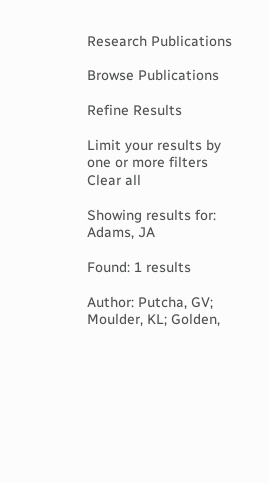Research Publications

Browse Publications

Refine Results

Limit your results by one or more filters
Clear all

Showing results for: Adams, JA

Found: 1 results

Author: Putcha, GV; Moulder, KL; Golden,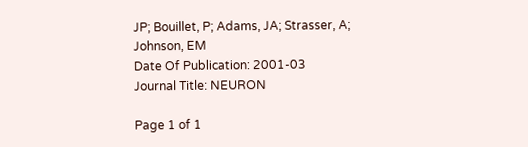JP; Bouillet, P; Adams, JA; Strasser, A; Johnson, EM
Date Of Publication: 2001-03
Journal Title: NEURON

Page 1 of 1